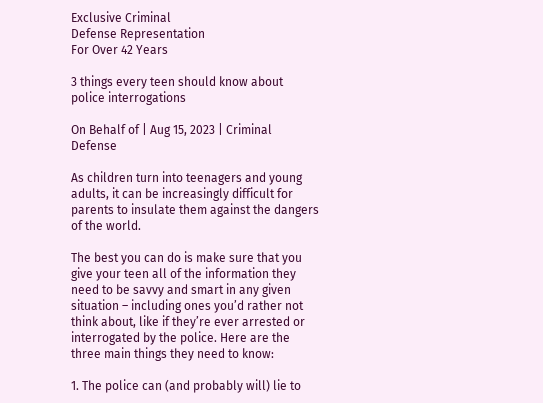Exclusive Criminal
Defense Representation
For Over 42 Years

3 things every teen should know about police interrogations

On Behalf of | Aug 15, 2023 | Criminal Defense

As children turn into teenagers and young adults, it can be increasingly difficult for parents to insulate them against the dangers of the world.

The best you can do is make sure that you give your teen all of the information they need to be savvy and smart in any given situation – including ones you’d rather not think about, like if they’re ever arrested or interrogated by the police. Here are the three main things they need to know:

1. The police can (and probably will) lie to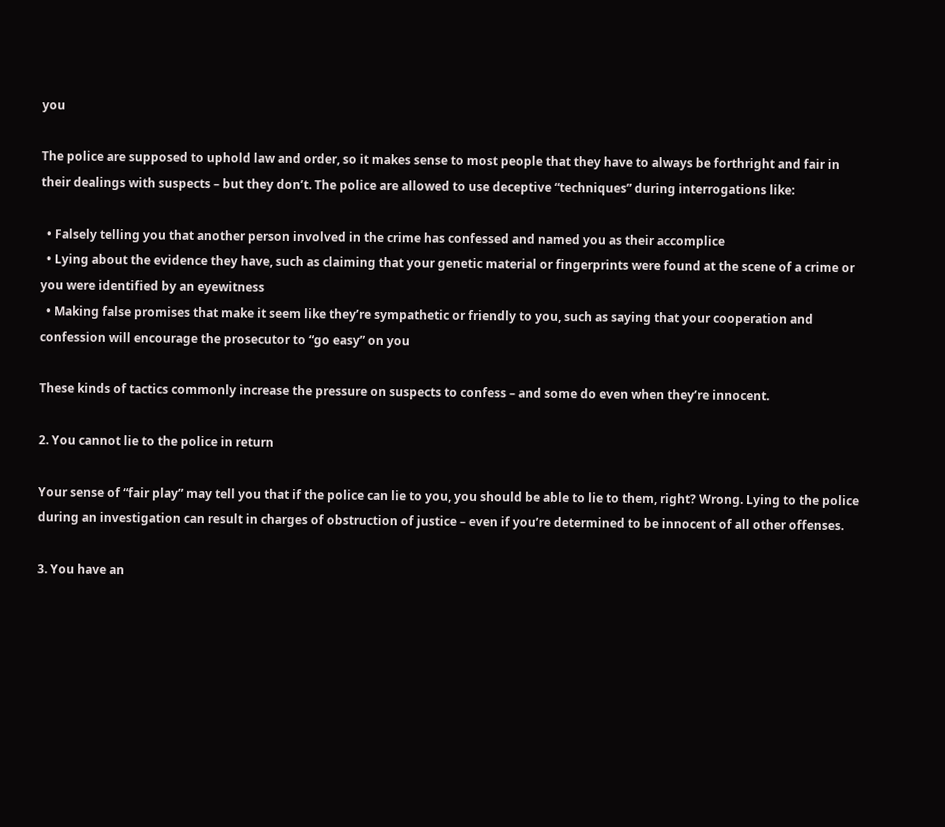you

The police are supposed to uphold law and order, so it makes sense to most people that they have to always be forthright and fair in their dealings with suspects – but they don’t. The police are allowed to use deceptive “techniques” during interrogations like:

  • Falsely telling you that another person involved in the crime has confessed and named you as their accomplice
  • Lying about the evidence they have, such as claiming that your genetic material or fingerprints were found at the scene of a crime or you were identified by an eyewitness
  • Making false promises that make it seem like they’re sympathetic or friendly to you, such as saying that your cooperation and confession will encourage the prosecutor to “go easy” on you

These kinds of tactics commonly increase the pressure on suspects to confess – and some do even when they’re innocent.

2. You cannot lie to the police in return

Your sense of “fair play” may tell you that if the police can lie to you, you should be able to lie to them, right? Wrong. Lying to the police during an investigation can result in charges of obstruction of justice – even if you’re determined to be innocent of all other offenses.

3. You have an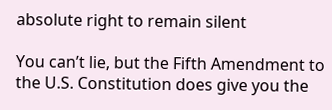absolute right to remain silent

You can’t lie, but the Fifth Amendment to the U.S. Constitution does give you the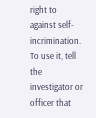right to against self-incrimination. To use it, tell the investigator or officer that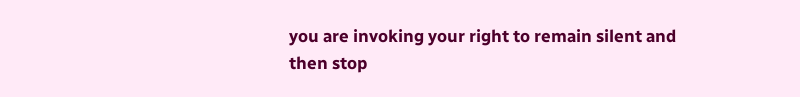you are invoking your right to remain silent and then stop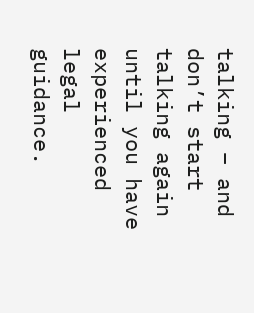talking – and don’t start talking again until you have experienced legal guidance.